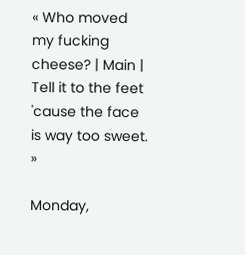« Who moved my fucking cheese? | Main | Tell it to the feet 'cause the face is way too sweet. »

Monday,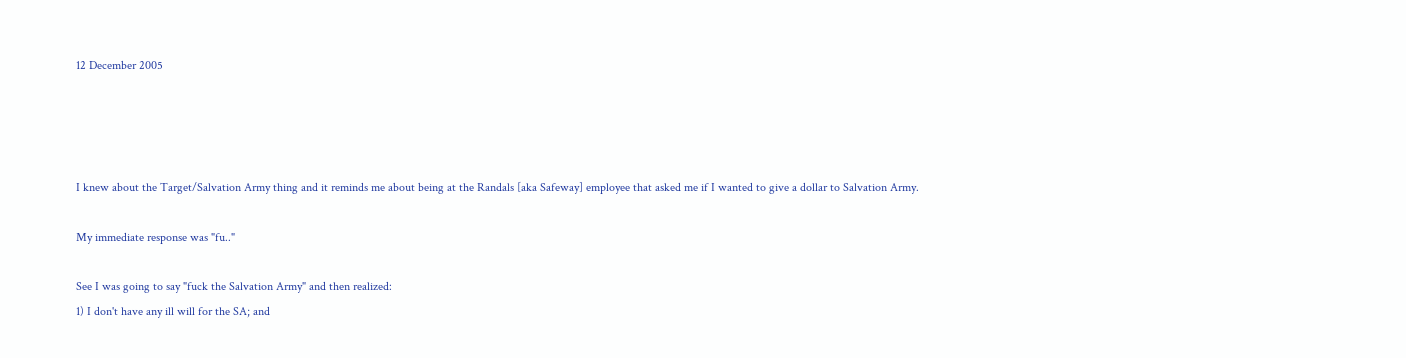12 December 2005




I knew about the Target/Salvation Army thing and it reminds me about being at the Randals [aka Safeway] employee that asked me if I wanted to give a dollar to Salvation Army.

My immediate response was "fu.."

See I was going to say "fuck the Salvation Army" and then realized:
1) I don't have any ill will for the SA; and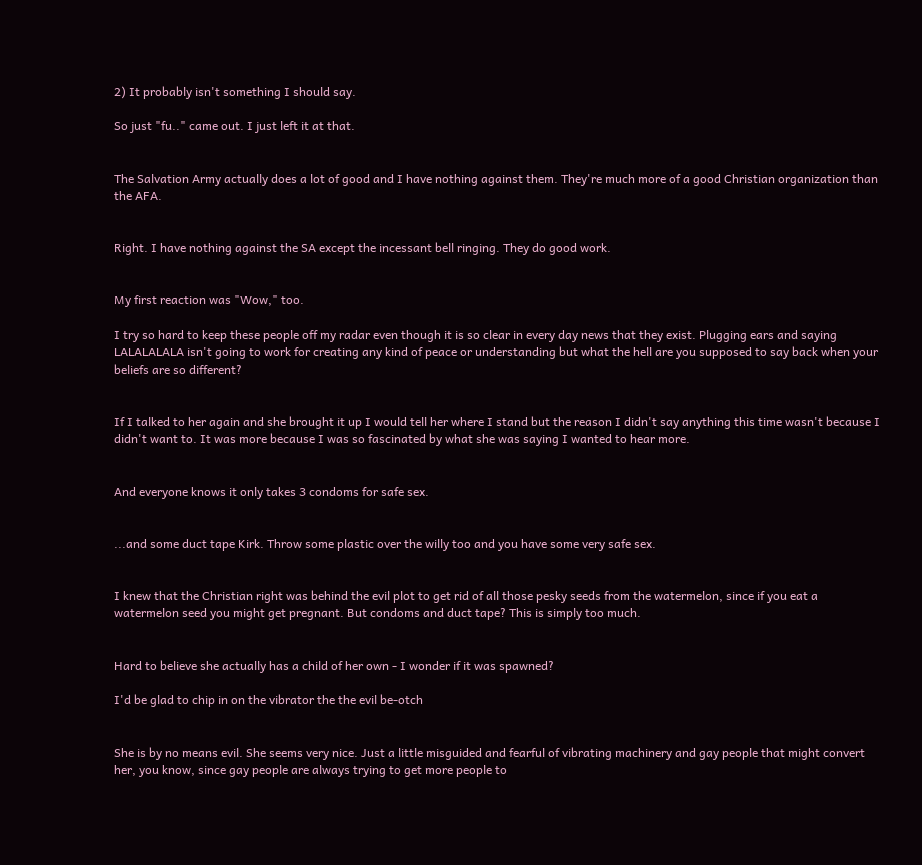2) It probably isn't something I should say.

So just "fu.." came out. I just left it at that.


The Salvation Army actually does a lot of good and I have nothing against them. They're much more of a good Christian organization than the AFA.


Right. I have nothing against the SA except the incessant bell ringing. They do good work.


My first reaction was "Wow," too.

I try so hard to keep these people off my radar even though it is so clear in every day news that they exist. Plugging ears and saying LALALALALA isn't going to work for creating any kind of peace or understanding but what the hell are you supposed to say back when your beliefs are so different?


If I talked to her again and she brought it up I would tell her where I stand but the reason I didn't say anything this time wasn't because I didn't want to. It was more because I was so fascinated by what she was saying I wanted to hear more.


And everyone knows it only takes 3 condoms for safe sex.


...and some duct tape Kirk. Throw some plastic over the willy too and you have some very safe sex.


I knew that the Christian right was behind the evil plot to get rid of all those pesky seeds from the watermelon, since if you eat a watermelon seed you might get pregnant. But condoms and duct tape? This is simply too much.


Hard to believe she actually has a child of her own - I wonder if it was spawned?

I'd be glad to chip in on the vibrator the the evil be-otch


She is by no means evil. She seems very nice. Just a little misguided and fearful of vibrating machinery and gay people that might convert her, you know, since gay people are always trying to get more people to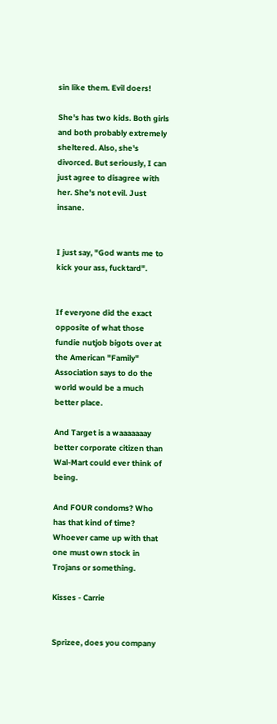sin like them. Evil doers!

She's has two kids. Both girls and both probably extremely sheltered. Also, she's divorced. But seriously, I can just agree to disagree with her. She's not evil. Just insane.


I just say, "God wants me to kick your ass, fucktard".


If everyone did the exact opposite of what those fundie nutjob bigots over at the American "Family" Association says to do the world would be a much better place.

And Target is a waaaaaaay better corporate citizen than Wal-Mart could ever think of being.

And FOUR condoms? Who has that kind of time? Whoever came up with that one must own stock in Trojans or something.

Kisses - Carrie


Sprizee, does you company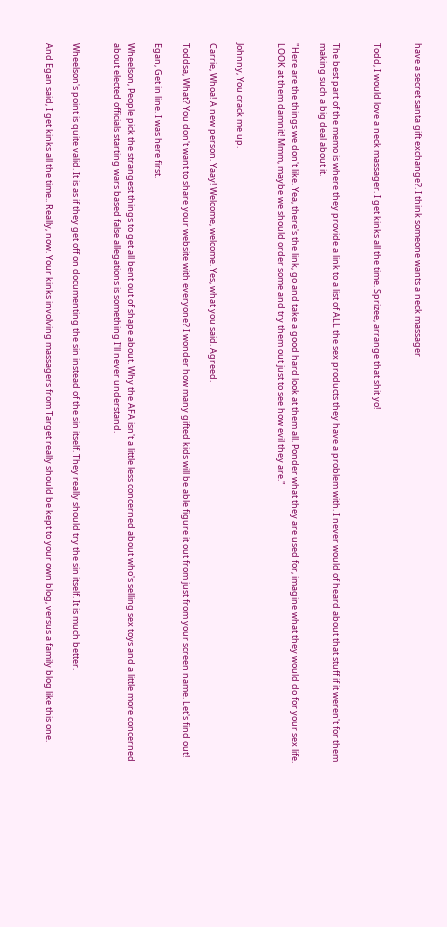have a secret santa gift exchange?. I think someone wants a neck massager


Todd, I would love a neck massager. I get kinks all the time. Sprizee, arrange that shit yo!


The best part of the memo is where they provide a link to a list of ALL the sex products they have a problem with. I never would of heard about that stuff if it weren't for them making such a big deal about it.

"Here are the things we don't like. Yea, there's the link, go and take a good hard look at them all. Ponder what they are used for, imagine what they would do for your sex life. LOOK at them damnit! Mmm, maybe we should order some and try them out just to see how evil they are."


Johnny, You crack me up.

Carrie, Whoa! A new person. Yaay! Welcome, welcome. Yes, what you said. Agreed.

Toddsa, What? You don't want to share your website with everyone? I wonder how many gifted kids will be able figure it out from just from your screen name. Let's find out!

Egan, Get in line. I was here first.

Wheelson, People pick the strangest things to get all bent out of shape about. Why the AFA isn't a little less concerned about who's selling sex toys and a little more concerned about elected officials starting wars based false allegations is something I'll never understand.


Wheelson's point is quite valid. It is as if they get off on documenting the sin instead of the sin itself. They really should try the sin itself. It is much better.

And Egan said, I get kinks all the time.. Really, now. Your kinks involving massagers from Target really should be kept to your own blog, versus a family blog like this one.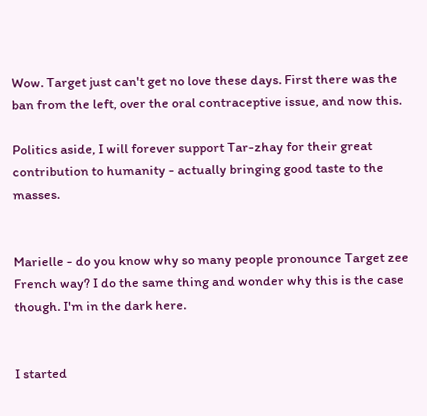Wow. Target just can't get no love these days. First there was the ban from the left, over the oral contraceptive issue, and now this.

Politics aside, I will forever support Tar-zhay for their great contribution to humanity - actually bringing good taste to the masses.


Marielle - do you know why so many people pronounce Target zee French way? I do the same thing and wonder why this is the case though. I'm in the dark here.


I started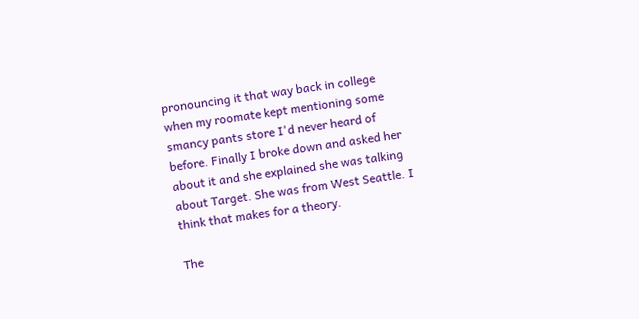pronouncing it that way back in college when my roomate kept mentioning some smancy pants store I'd never heard of before. Finally I broke down and asked her about it and she explained she was talking about Target. She was from West Seattle. I think that makes for a theory.

The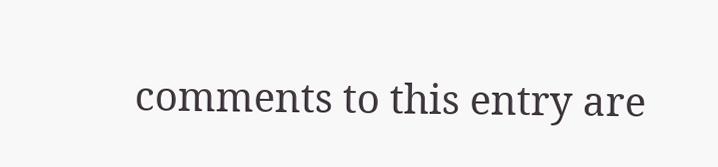comments to this entry are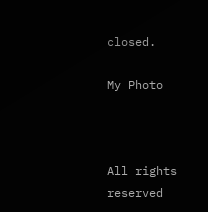closed.

My Photo



All rights reserved